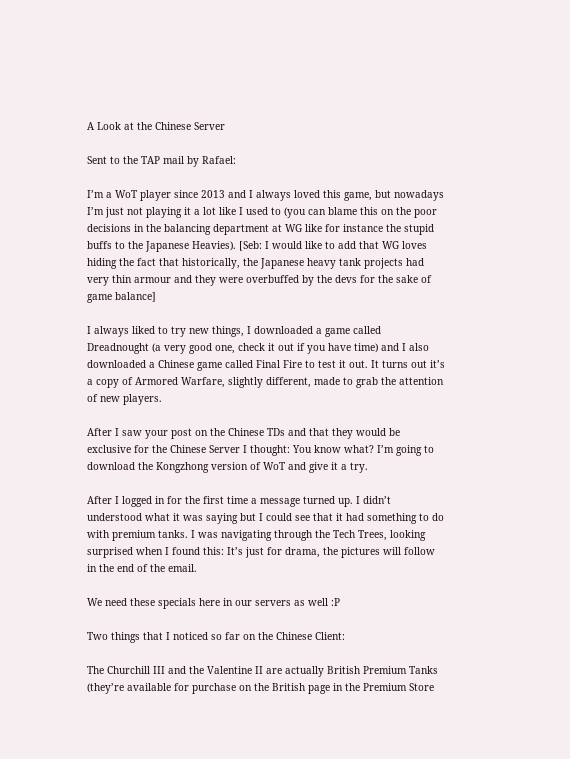A Look at the Chinese Server

Sent to the TAP mail by Rafael:

I’m a WoT player since 2013 and I always loved this game, but nowadays I’m just not playing it a lot like I used to (you can blame this on the poor decisions in the balancing department at WG like for instance the stupid buffs to the Japanese Heavies). [Seb: I would like to add that WG loves hiding the fact that historically, the Japanese heavy tank projects had very thin armour and they were overbuffed by the devs for the sake of game balance]

I always liked to try new things, I downloaded a game called Dreadnought (a very good one, check it out if you have time) and I also downloaded a Chinese game called Final Fire to test it out. It turns out it’s a copy of Armored Warfare, slightly different, made to grab the attention of new players.

After I saw your post on the Chinese TDs and that they would be exclusive for the Chinese Server I thought: You know what? I’m going to download the Kongzhong version of WoT and give it a try.

After I logged in for the first time a message turned up. I didn’t understood what it was saying but I could see that it had something to do with premium tanks. I was navigating through the Tech Trees, looking surprised when I found this: It’s just for drama, the pictures will follow in the end of the email.

We need these specials here in our servers as well :P

Two things that I noticed so far on the Chinese Client:

The Churchill III and the Valentine II are actually British Premium Tanks (they’re available for purchase on the British page in the Premium Store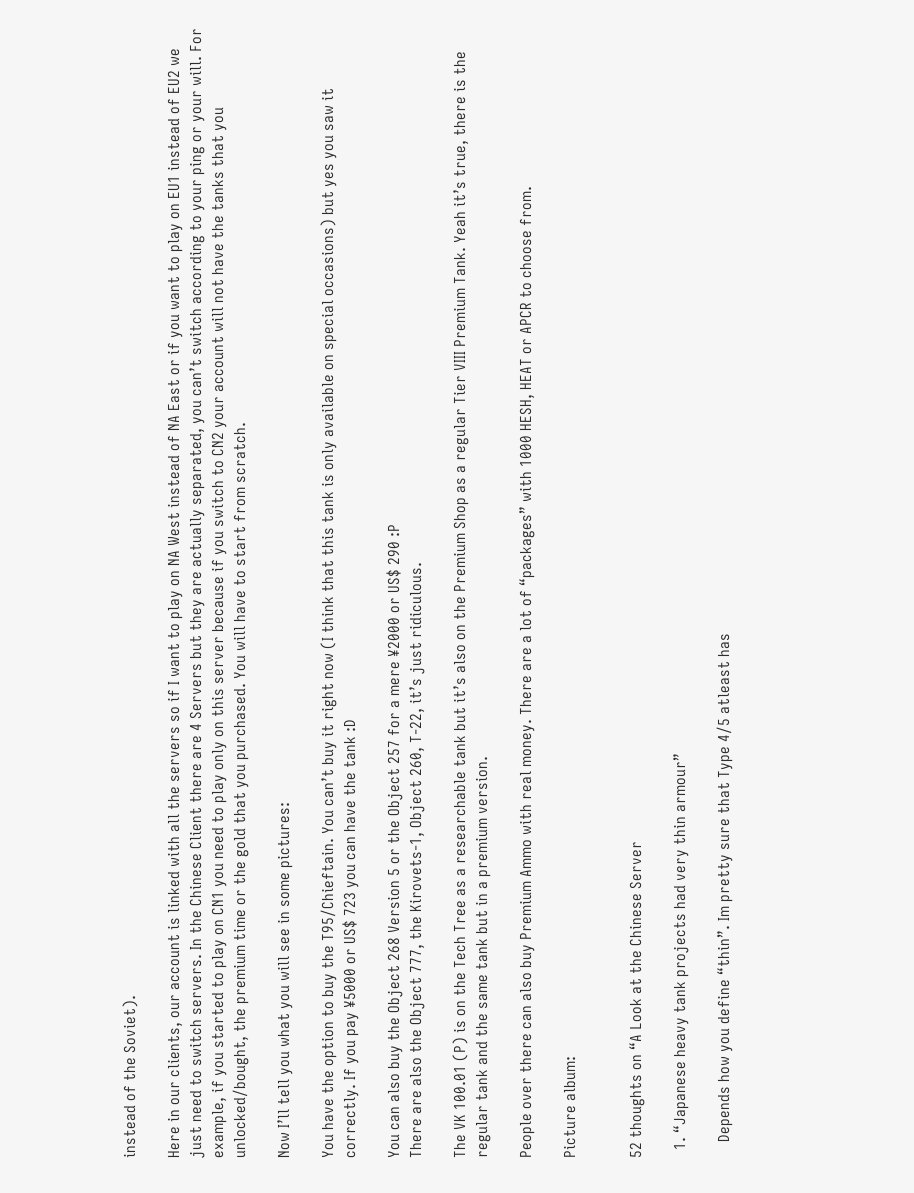instead of the Soviet).

Here in our clients, our account is linked with all the servers so if I want to play on NA West instead of NA East or if you want to play on EU1 instead of EU2 we just need to switch servers. In the Chinese Client there are 4 Servers but they are actually separated, you can’t switch according to your ping or your will. For example, if you started to play on CN1 you need to play only on this server because if you switch to CN2 your account will not have the tanks that you unlocked/bought, the premium time or the gold that you purchased. You will have to start from scratch.

Now I’ll tell you what you will see in some pictures:

You have the option to buy the T95/Chieftain. You can’t buy it right now (I think that this tank is only available on special occasions) but yes you saw it correctly. If you pay ¥5000 or US$ 723 you can have the tank :D

You can also buy the Object 268 Version 5 or the Object 257 for a mere ¥2000 or US$ 290 :P
There are also the Object 777, the Kirovets-1, Object 260, T-22, it’s just ridiculous.

The VK 100.01 (P) is on the Tech Tree as a researchable tank but it’s also on the Premium Shop as a regular Tier VIII Premium Tank. Yeah it’s true, there is the regular tank and the same tank but in a premium version.

People over there can also buy Premium Ammo with real money. There are a lot of “packages” with 1000 HESH, HEAT or APCR to choose from.

Picture album:


52 thoughts on “A Look at the Chinese Server

  1. “Japanese heavy tank projects had very thin armour”

    Depends how you define “thin”. Im pretty sure that Type 4/5 atleast has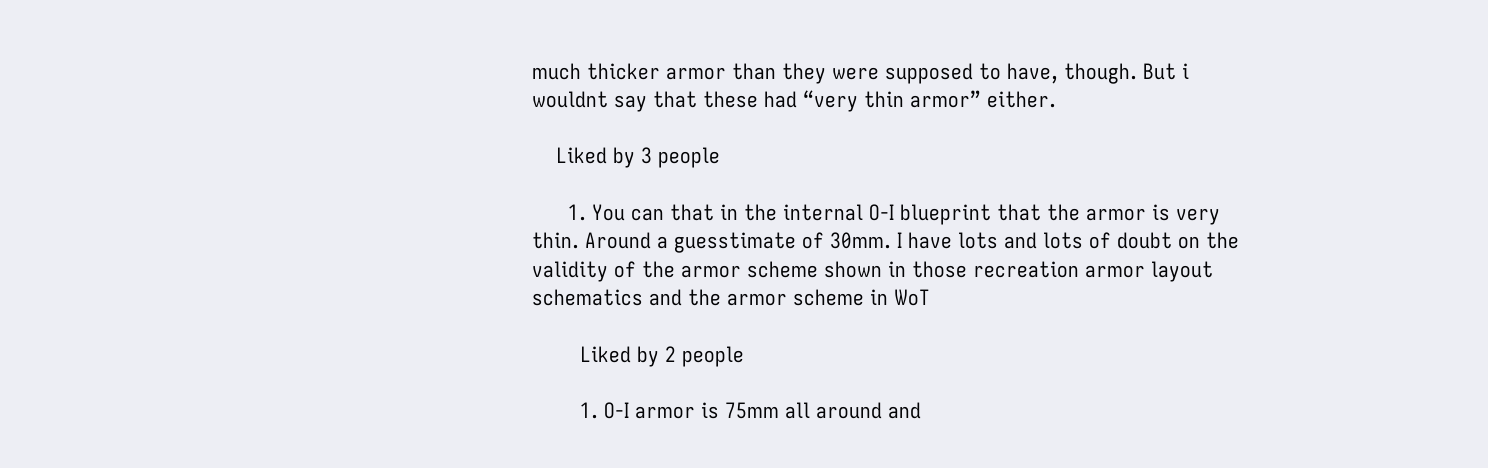much thicker armor than they were supposed to have, though. But i wouldnt say that these had “very thin armor” either.

    Liked by 3 people

      1. You can that in the internal O-I blueprint that the armor is very thin. Around a guesstimate of 30mm. I have lots and lots of doubt on the validity of the armor scheme shown in those recreation armor layout schematics and the armor scheme in WoT

        Liked by 2 people

        1. O-I armor is 75mm all around and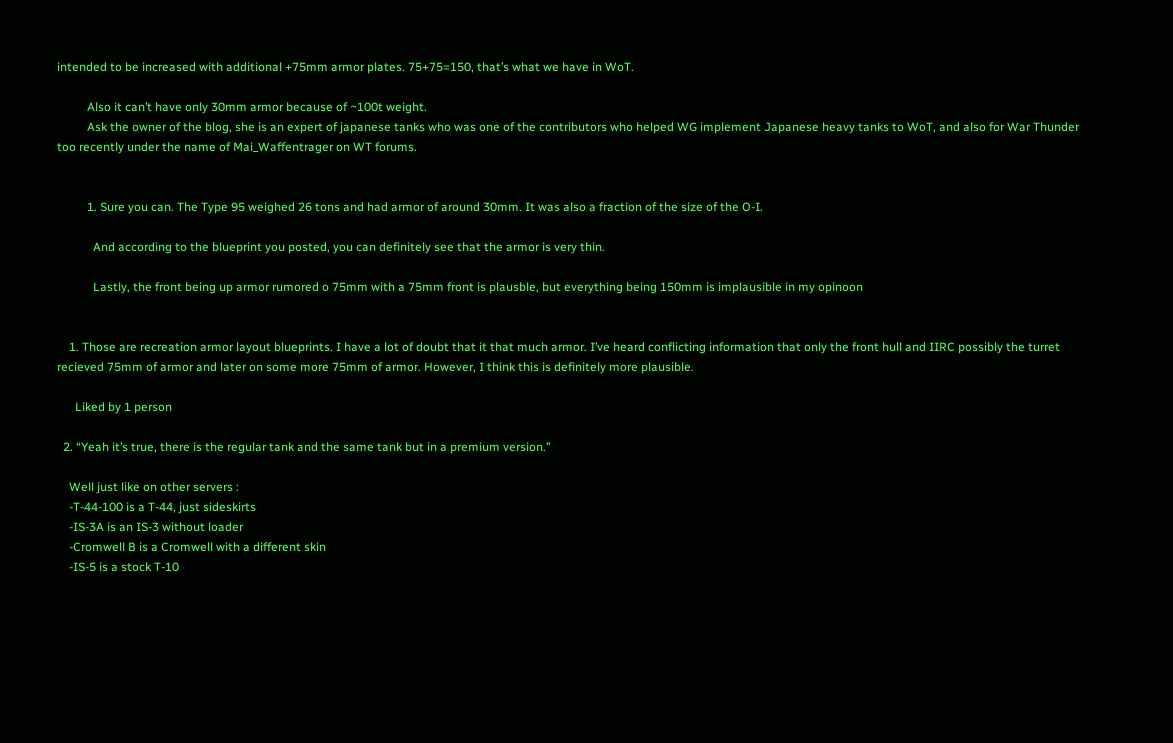intended to be increased with additional +75mm armor plates. 75+75=150, that’s what we have in WoT.

          Also it can’t have only 30mm armor because of ~100t weight.
          Ask the owner of the blog, she is an expert of japanese tanks who was one of the contributors who helped WG implement Japanese heavy tanks to WoT, and also for War Thunder too recently under the name of Mai_Waffentrager on WT forums.


          1. Sure you can. The Type 95 weighed 26 tons and had armor of around 30mm. It was also a fraction of the size of the O-I.

            And according to the blueprint you posted, you can definitely see that the armor is very thin.

            Lastly, the front being up armor rumored o 75mm with a 75mm front is plausble, but everything being 150mm is implausible in my opinoon


    1. Those are recreation armor layout blueprints. I have a lot of doubt that it that much armor. I’ve heard conflicting information that only the front hull and IIRC possibly the turret recieved 75mm of armor and later on some more 75mm of armor. However, I think this is definitely more plausible.

      Liked by 1 person

  2. “Yeah it’s true, there is the regular tank and the same tank but in a premium version.”

    Well just like on other servers :
    -T-44-100 is a T-44, just sideskirts
    -IS-3A is an IS-3 without loader
    -Cromwell B is a Cromwell with a different skin
    -IS-5 is a stock T-10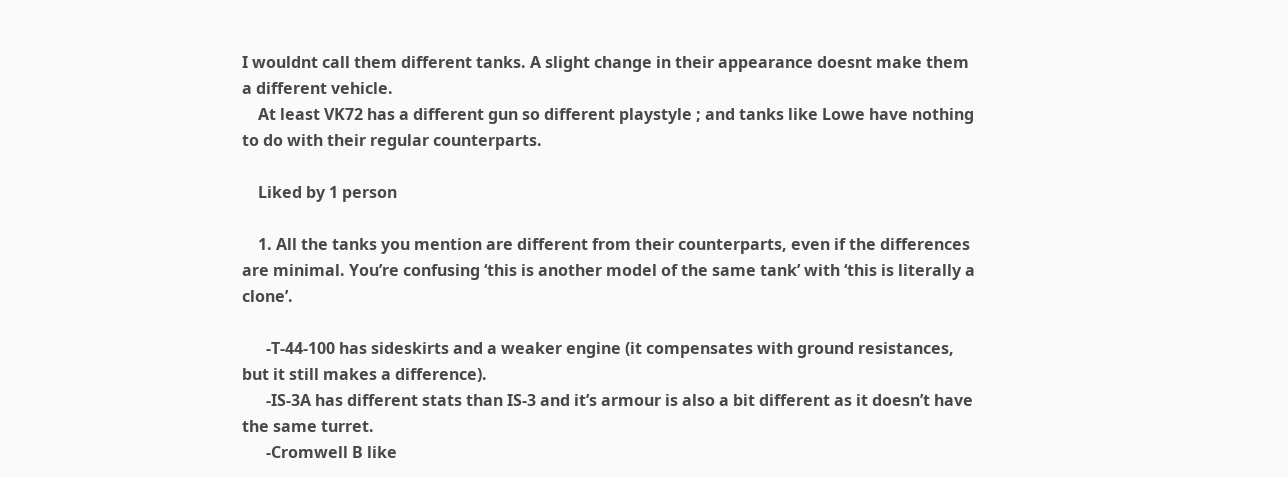I wouldnt call them different tanks. A slight change in their appearance doesnt make them a different vehicle.
    At least VK72 has a different gun so different playstyle ; and tanks like Lowe have nothing to do with their regular counterparts.

    Liked by 1 person

    1. All the tanks you mention are different from their counterparts, even if the differences are minimal. You’re confusing ‘this is another model of the same tank’ with ‘this is literally a clone’.

      -T-44-100 has sideskirts and a weaker engine (it compensates with ground resistances, but it still makes a difference).
      -IS-3A has different stats than IS-3 and it’s armour is also a bit different as it doesn’t have the same turret.
      -Cromwell B like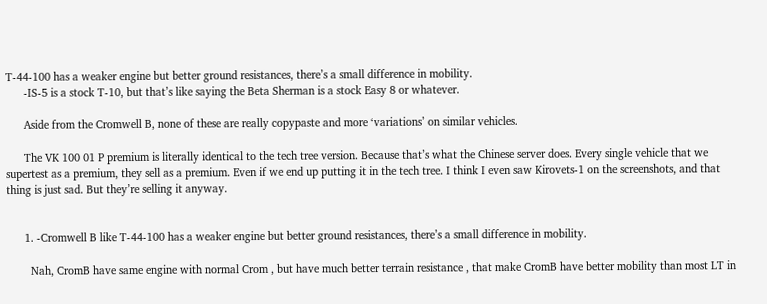T-44-100 has a weaker engine but better ground resistances, there’s a small difference in mobility.
      -IS-5 is a stock T-10, but that’s like saying the Beta Sherman is a stock Easy 8 or whatever.

      Aside from the Cromwell B, none of these are really copypaste and more ‘variations’ on similar vehicles.

      The VK 100 01 P premium is literally identical to the tech tree version. Because that’s what the Chinese server does. Every single vehicle that we supertest as a premium, they sell as a premium. Even if we end up putting it in the tech tree. I think I even saw Kirovets-1 on the screenshots, and that thing is just sad. But they’re selling it anyway.


      1. -Cromwell B like T-44-100 has a weaker engine but better ground resistances, there’s a small difference in mobility.

        Nah, CromB have same engine with normal Crom , but have much better terrain resistance , that make CromB have better mobility than most LT in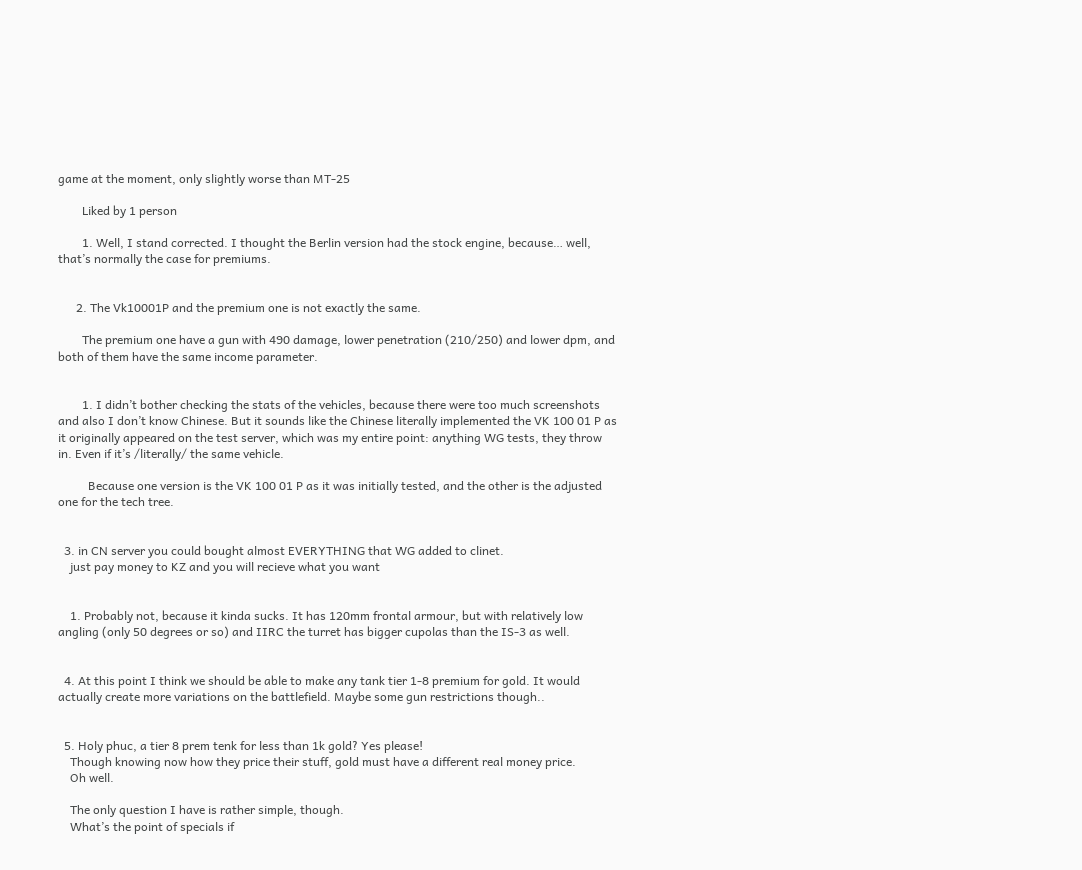game at the moment, only slightly worse than MT-25

        Liked by 1 person

        1. Well, I stand corrected. I thought the Berlin version had the stock engine, because… well, that’s normally the case for premiums.


      2. The Vk10001P and the premium one is not exactly the same.

        The premium one have a gun with 490 damage, lower penetration (210/250) and lower dpm, and both of them have the same income parameter.


        1. I didn’t bother checking the stats of the vehicles, because there were too much screenshots and also I don’t know Chinese. But it sounds like the Chinese literally implemented the VK 100 01 P as it originally appeared on the test server, which was my entire point: anything WG tests, they throw in. Even if it’s /literally/ the same vehicle.

          Because one version is the VK 100 01 P as it was initially tested, and the other is the adjusted one for the tech tree.


  3. in CN server you could bought almost EVERYTHING that WG added to clinet.
    just pay money to KZ and you will recieve what you want


    1. Probably not, because it kinda sucks. It has 120mm frontal armour, but with relatively low angling (only 50 degrees or so) and IIRC the turret has bigger cupolas than the IS-3 as well.


  4. At this point I think we should be able to make any tank tier 1-8 premium for gold. It would actually create more variations on the battlefield. Maybe some gun restrictions though..


  5. Holy phuc, a tier 8 prem tenk for less than 1k gold? Yes please!
    Though knowing now how they price their stuff, gold must have a different real money price.
    Oh well.

    The only question I have is rather simple, though.
    What’s the point of specials if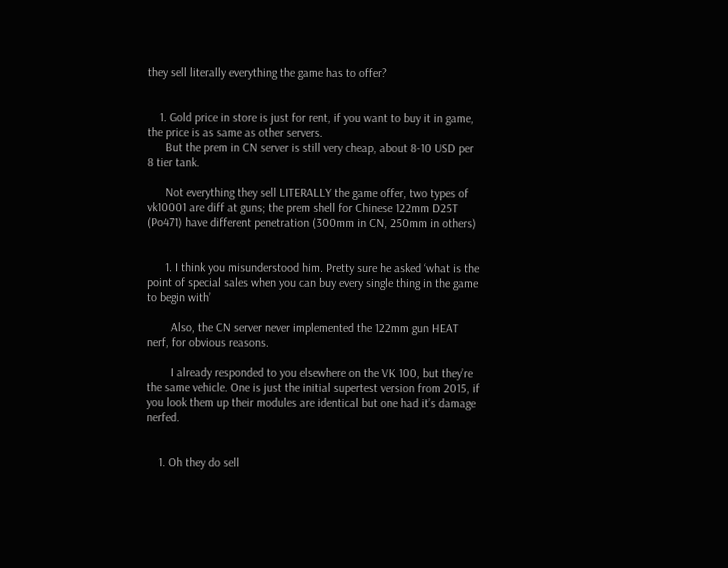they sell literally everything the game has to offer?


    1. Gold price in store is just for rent, if you want to buy it in game, the price is as same as other servers.
      But the prem in CN server is still very cheap, about 8-10 USD per 8 tier tank.

      Not everything they sell LITERALLY the game offer, two types of vk10001 are diff at guns; the prem shell for Chinese 122mm D25T (Po471) have different penetration (300mm in CN, 250mm in others)


      1. I think you misunderstood him. Pretty sure he asked ‘what is the point of special sales when you can buy every single thing in the game to begin with’

        Also, the CN server never implemented the 122mm gun HEAT nerf, for obvious reasons.

        I already responded to you elsewhere on the VK 100, but they’re the same vehicle. One is just the initial supertest version from 2015, if you look them up their modules are identical but one had it’s damage nerfed.


    1. Oh they do sell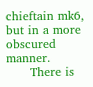chieftain mk6, but in a more obscured manner.
      There is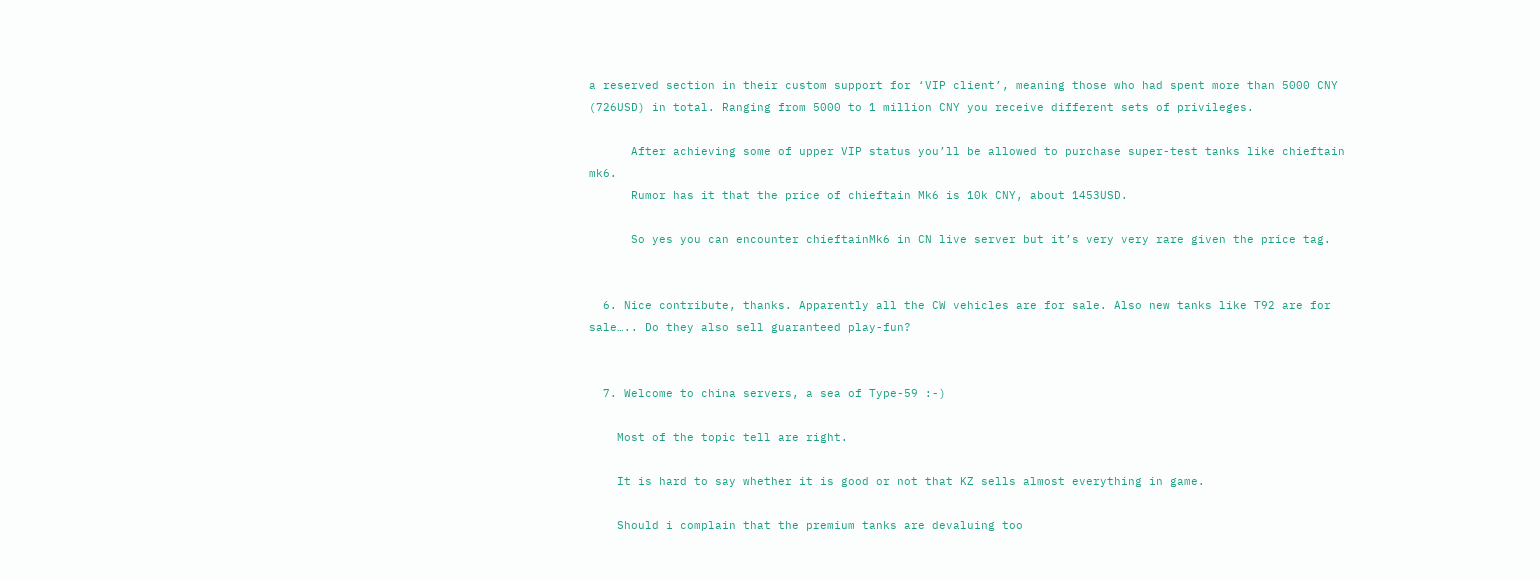a reserved section in their custom support for ‘VIP client’, meaning those who had spent more than 5000 CNY (726USD) in total. Ranging from 5000 to 1 million CNY you receive different sets of privileges.

      After achieving some of upper VIP status you’ll be allowed to purchase super-test tanks like chieftain mk6.
      Rumor has it that the price of chieftain Mk6 is 10k CNY, about 1453USD.

      So yes you can encounter chieftainMk6 in CN live server but it’s very very rare given the price tag.


  6. Nice contribute, thanks. Apparently all the CW vehicles are for sale. Also new tanks like T92 are for sale….. Do they also sell guaranteed play-fun?


  7. Welcome to china servers, a sea of Type-59 :-)

    Most of the topic tell are right.

    It is hard to say whether it is good or not that KZ sells almost everything in game.

    Should i complain that the premium tanks are devaluing too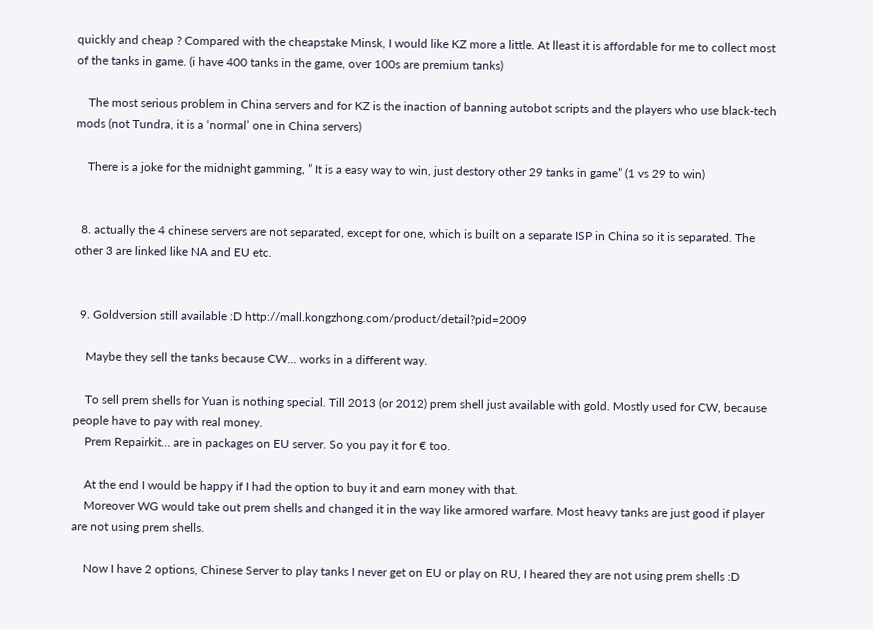quickly and cheap ? Compared with the cheapstake Minsk, I would like KZ more a little. At lleast it is affordable for me to collect most of the tanks in game. (i have 400 tanks in the game, over 100s are premium tanks)

    The most serious problem in China servers and for KZ is the inaction of banning autobot scripts and the players who use black-tech mods (not Tundra, it is a ‘normal’ one in China servers)

    There is a joke for the midnight gamming, ” It is a easy way to win, just destory other 29 tanks in game” (1 vs 29 to win)


  8. actually the 4 chinese servers are not separated, except for one, which is built on a separate ISP in China so it is separated. The other 3 are linked like NA and EU etc.


  9. Goldversion still available :D http://mall.kongzhong.com/product/detail?pid=2009

    Maybe they sell the tanks because CW… works in a different way.

    To sell prem shells for Yuan is nothing special. Till 2013 (or 2012) prem shell just available with gold. Mostly used for CW, because people have to pay with real money.
    Prem Repairkit… are in packages on EU server. So you pay it for € too.

    At the end I would be happy if I had the option to buy it and earn money with that.
    Moreover WG would take out prem shells and changed it in the way like armored warfare. Most heavy tanks are just good if player are not using prem shells.

    Now I have 2 options, Chinese Server to play tanks I never get on EU or play on RU, I heared they are not using prem shells :D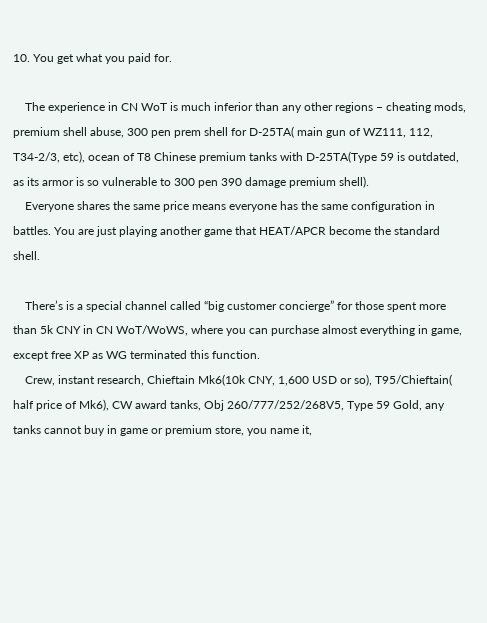10. You get what you paid for.

    The experience in CN WoT is much inferior than any other regions – cheating mods, premium shell abuse, 300 pen prem shell for D-25TA( main gun of WZ111, 112, T34-2/3, etc), ocean of T8 Chinese premium tanks with D-25TA(Type 59 is outdated, as its armor is so vulnerable to 300 pen 390 damage premium shell).
    Everyone shares the same price means everyone has the same configuration in battles. You are just playing another game that HEAT/APCR become the standard shell.

    There’s is a special channel called “big customer concierge” for those spent more than 5k CNY in CN WoT/WoWS, where you can purchase almost everything in game, except free XP as WG terminated this function.
    Crew, instant research, Chieftain Mk6(10k CNY, 1,600 USD or so), T95/Chieftain( half price of Mk6), CW award tanks, Obj 260/777/252/268V5, Type 59 Gold, any tanks cannot buy in game or premium store, you name it,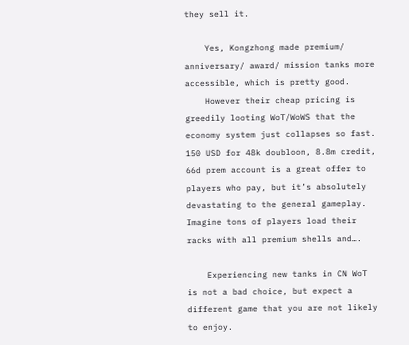they sell it.

    Yes, Kongzhong made premium/ anniversary/ award/ mission tanks more accessible, which is pretty good.
    However their cheap pricing is greedily looting WoT/WoWS that the economy system just collapses so fast. 150 USD for 48k doubloon, 8.8m credit, 66d prem account is a great offer to players who pay, but it’s absolutely devastating to the general gameplay. Imagine tons of players load their racks with all premium shells and….

    Experiencing new tanks in CN WoT is not a bad choice, but expect a different game that you are not likely to enjoy.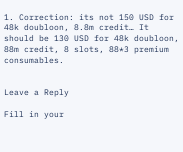1. Correction: its not 150 USD for 48k doubloon, 8.8m credit… It should be 130 USD for 48k doubloon, 88m credit, 8 slots, 88*3 premium consumables.


Leave a Reply

Fill in your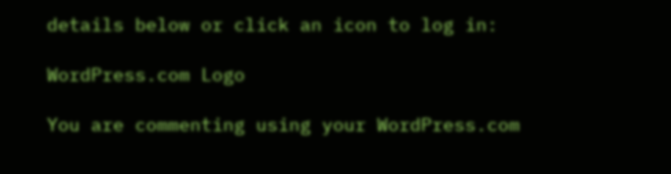details below or click an icon to log in:

WordPress.com Logo

You are commenting using your WordPress.com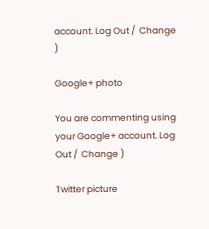account. Log Out /  Change )

Google+ photo

You are commenting using your Google+ account. Log Out /  Change )

Twitter picture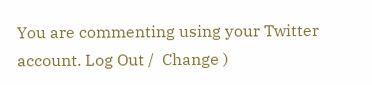You are commenting using your Twitter account. Log Out /  Change )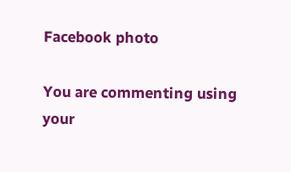Facebook photo

You are commenting using your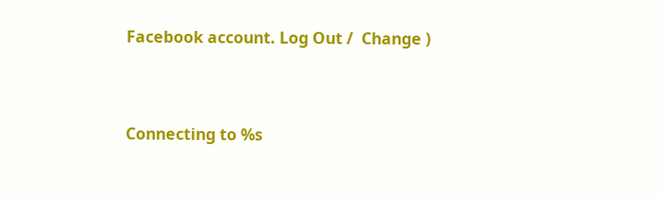Facebook account. Log Out /  Change )


Connecting to %s